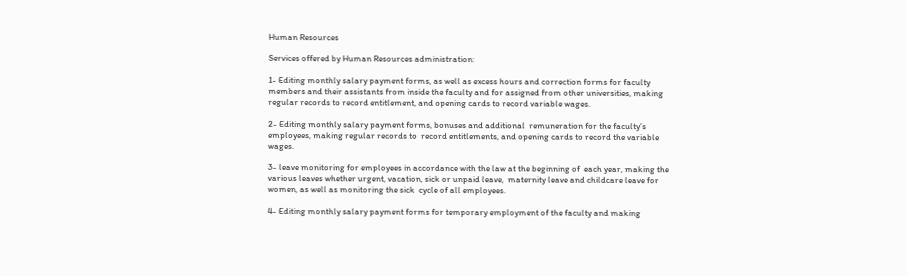Human Resources

Services offered by Human Resources administration:

1- Editing monthly salary payment forms, as well as excess hours and correction forms for faculty members and their assistants from inside the faculty and for assigned from other universities, making regular records to record entitlement, and opening cards to record variable wages.

2- Editing monthly salary payment forms, bonuses and additional  remuneration for the faculty’s employees, making regular records to  record entitlements, and opening cards to record the variable wages.

3- leave monitoring for employees in accordance with the law at the beginning of  each year, making the various leaves whether urgent, vacation, sick or unpaid leave,  maternity leave and childcare leave for women, as well as monitoring the sick  cycle of all employees.

4- Editing monthly salary payment forms for temporary employment of the faculty and making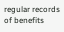regular records of benefits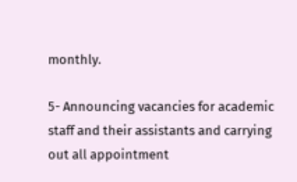monthly.

5- Announcing vacancies for academic staff and their assistants and carrying out all appointment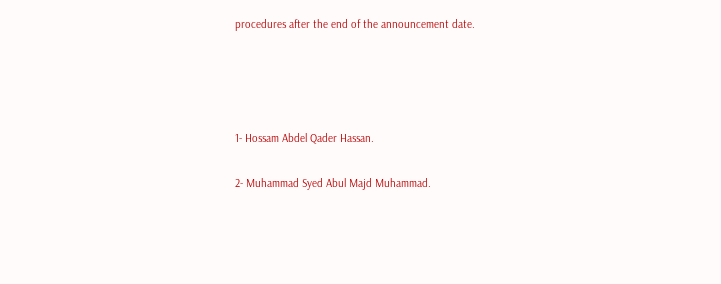procedures after the end of the announcement date.




1- Hossam Abdel Qader Hassan.

2- Muhammad Syed Abul Majd Muhammad.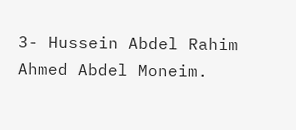3- Hussein Abdel Rahim Ahmed Abdel Moneim.